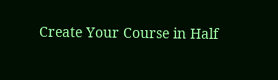Create Your Course in Half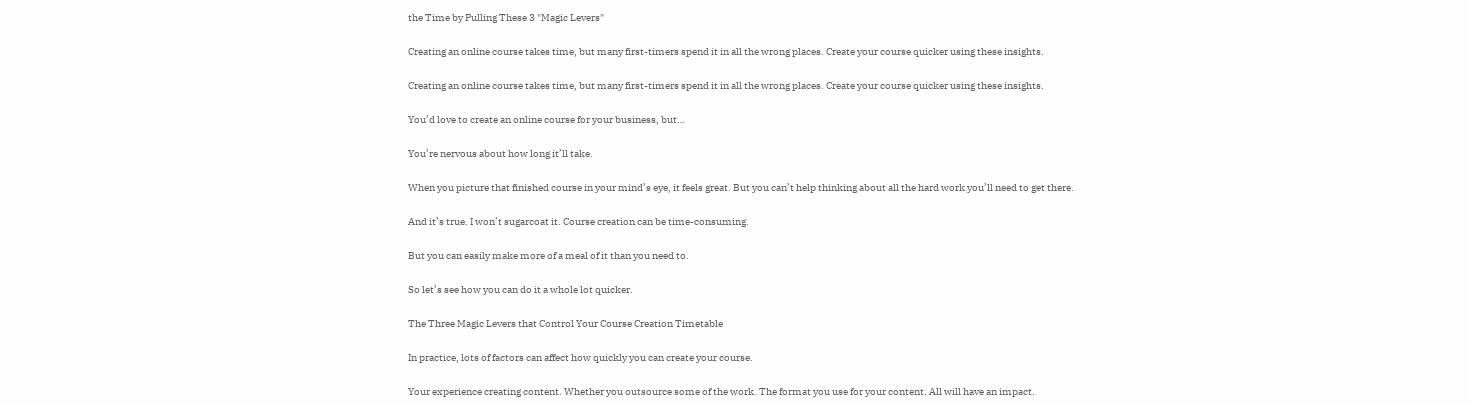the Time by Pulling These 3 "Magic Levers"

Creating an online course takes time, but many first-timers spend it in all the wrong places. Create your course quicker using these insights.

Creating an online course takes time, but many first-timers spend it in all the wrong places. Create your course quicker using these insights.

You’d love to create an online course for your business, but…

You’re nervous about how long it’ll take.

When you picture that finished course in your mind’s eye, it feels great. But you can’t help thinking about all the hard work you’ll need to get there.

And it’s true. I won’t sugarcoat it. Course creation can be time-consuming.

But you can easily make more of a meal of it than you need to.

So let’s see how you can do it a whole lot quicker.

The Three Magic Levers that Control Your Course Creation Timetable

In practice, lots of factors can affect how quickly you can create your course.

Your experience creating content. Whether you outsource some of the work. The format you use for your content. All will have an impact.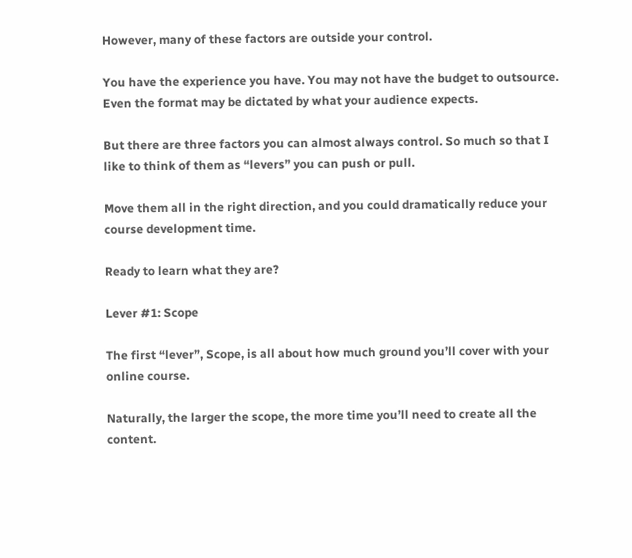However, many of these factors are outside your control.

You have the experience you have. You may not have the budget to outsource. Even the format may be dictated by what your audience expects.

But there are three factors you can almost always control. So much so that I like to think of them as “levers” you can push or pull.

Move them all in the right direction, and you could dramatically reduce your course development time.

Ready to learn what they are?

Lever #1: Scope

The first “lever”, Scope, is all about how much ground you’ll cover with your online course.

Naturally, the larger the scope, the more time you’ll need to create all the content.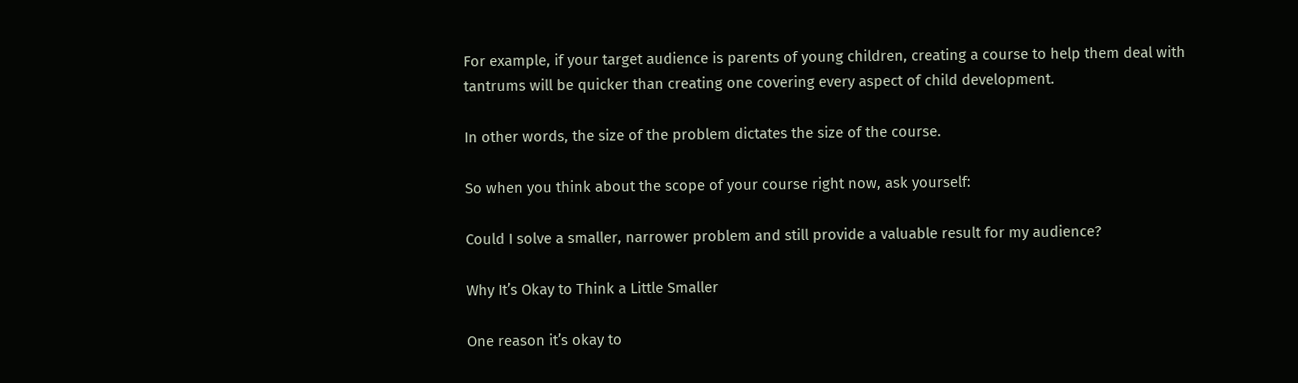For example, if your target audience is parents of young children, creating a course to help them deal with tantrums will be quicker than creating one covering every aspect of child development.

In other words, the size of the problem dictates the size of the course.

So when you think about the scope of your course right now, ask yourself:

Could I solve a smaller, narrower problem and still provide a valuable result for my audience?

Why It’s Okay to Think a Little Smaller

One reason it’s okay to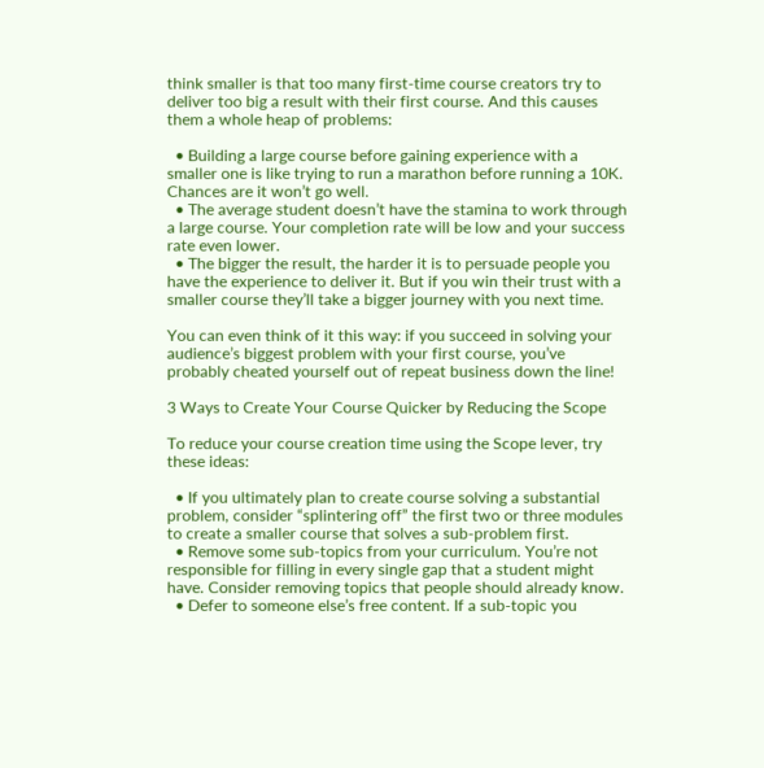think smaller is that too many first-time course creators try to deliver too big a result with their first course. And this causes them a whole heap of problems:

  • Building a large course before gaining experience with a smaller one is like trying to run a marathon before running a 10K. Chances are it won’t go well.
  • The average student doesn’t have the stamina to work through a large course. Your completion rate will be low and your success rate even lower.
  • The bigger the result, the harder it is to persuade people you have the experience to deliver it. But if you win their trust with a smaller course they’ll take a bigger journey with you next time.

You can even think of it this way: if you succeed in solving your audience’s biggest problem with your first course, you’ve probably cheated yourself out of repeat business down the line!

3 Ways to Create Your Course Quicker by Reducing the Scope

To reduce your course creation time using the Scope lever, try these ideas:

  • If you ultimately plan to create course solving a substantial problem, consider “splintering off” the first two or three modules to create a smaller course that solves a sub-problem first.
  • Remove some sub-topics from your curriculum. You’re not responsible for filling in every single gap that a student might have. Consider removing topics that people should already know.
  • Defer to someone else’s free content. If a sub-topic you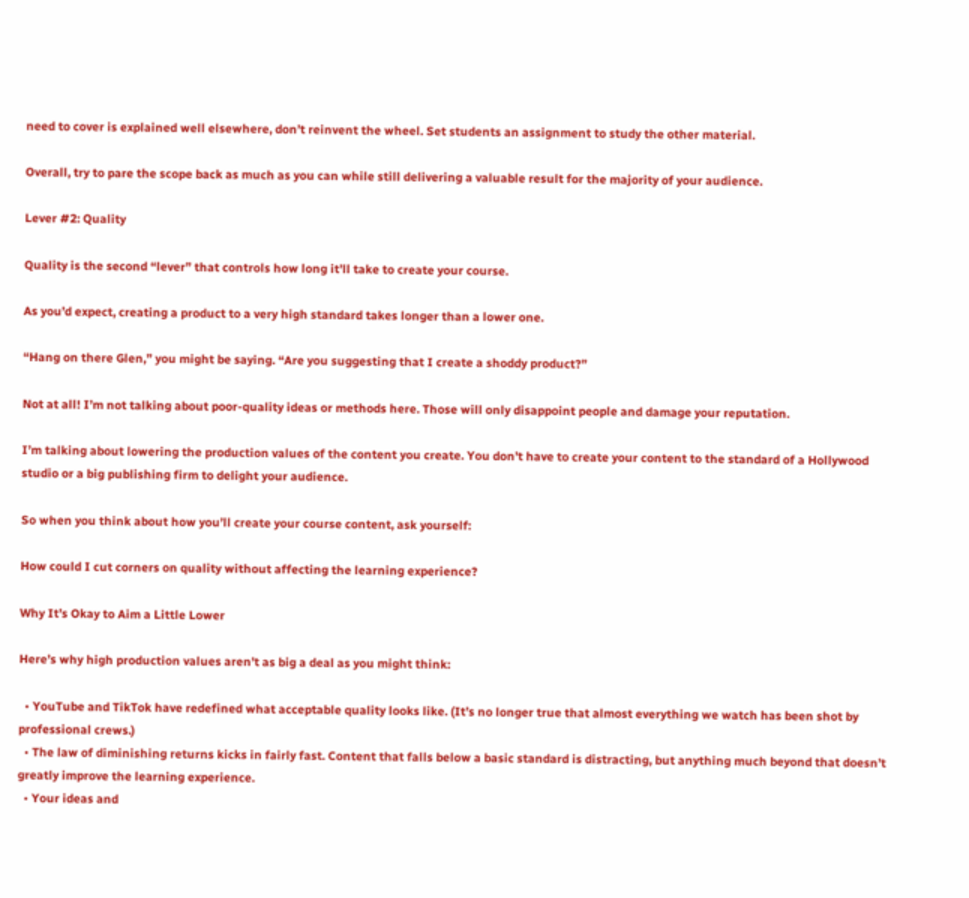need to cover is explained well elsewhere, don’t reinvent the wheel. Set students an assignment to study the other material.

Overall, try to pare the scope back as much as you can while still delivering a valuable result for the majority of your audience.

Lever #2: Quality

Quality is the second “lever” that controls how long it’ll take to create your course.

As you’d expect, creating a product to a very high standard takes longer than a lower one.

“Hang on there Glen,” you might be saying. “Are you suggesting that I create a shoddy product?”

Not at all! I’m not talking about poor-quality ideas or methods here. Those will only disappoint people and damage your reputation.

I’m talking about lowering the production values of the content you create. You don’t have to create your content to the standard of a Hollywood studio or a big publishing firm to delight your audience.

So when you think about how you’ll create your course content, ask yourself:

How could I cut corners on quality without affecting the learning experience?

Why It’s Okay to Aim a Little Lower

Here’s why high production values aren’t as big a deal as you might think:

  • YouTube and TikTok have redefined what acceptable quality looks like. (It’s no longer true that almost everything we watch has been shot by professional crews.)
  • The law of diminishing returns kicks in fairly fast. Content that falls below a basic standard is distracting, but anything much beyond that doesn’t greatly improve the learning experience.
  • Your ideas and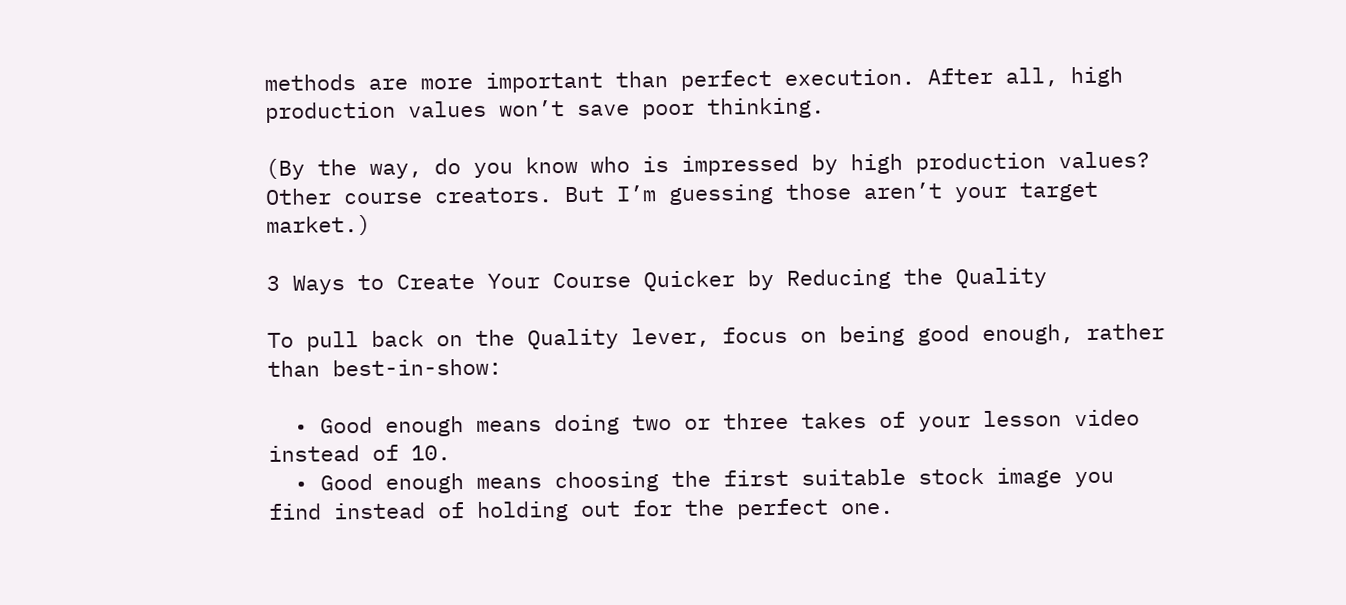methods are more important than perfect execution. After all, high production values won’t save poor thinking.

(By the way, do you know who is impressed by high production values? Other course creators. But I’m guessing those aren’t your target market.)

3 Ways to Create Your Course Quicker by Reducing the Quality

To pull back on the Quality lever, focus on being good enough, rather than best-in-show:

  • Good enough means doing two or three takes of your lesson video instead of 10.
  • Good enough means choosing the first suitable stock image you find instead of holding out for the perfect one.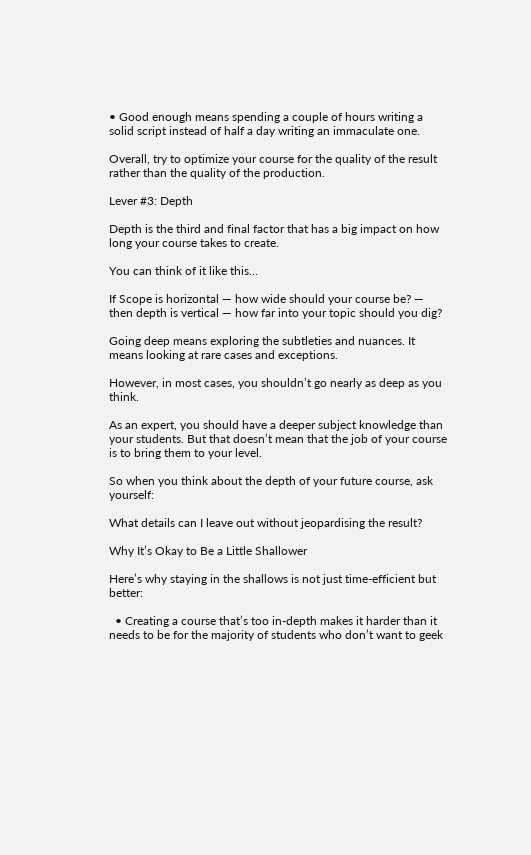• Good enough means spending a couple of hours writing a solid script instead of half a day writing an immaculate one.

Overall, try to optimize your course for the quality of the result rather than the quality of the production.

Lever #3: Depth

Depth is the third and final factor that has a big impact on how long your course takes to create.

You can think of it like this…

If Scope is horizontal — how wide should your course be? — then depth is vertical — how far into your topic should you dig?

Going deep means exploring the subtleties and nuances. It means looking at rare cases and exceptions.

However, in most cases, you shouldn’t go nearly as deep as you think.

As an expert, you should have a deeper subject knowledge than your students. But that doesn’t mean that the job of your course is to bring them to your level.

So when you think about the depth of your future course, ask yourself:

What details can I leave out without jeopardising the result?

Why It’s Okay to Be a Little Shallower

Here’s why staying in the shallows is not just time-efficient but better:

  • Creating a course that’s too in-depth makes it harder than it needs to be for the majority of students who don’t want to geek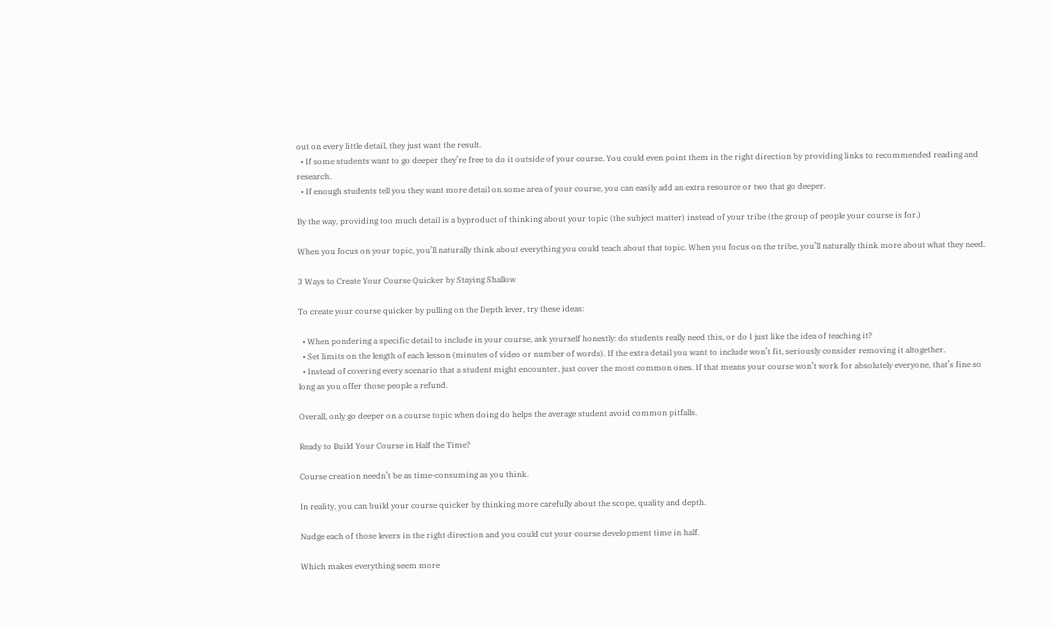out on every little detail, they just want the result.
  • If some students want to go deeper they’re free to do it outside of your course. You could even point them in the right direction by providing links to recommended reading and research.
  • If enough students tell you they want more detail on some area of your course, you can easily add an extra resource or two that go deeper.

By the way, providing too much detail is a byproduct of thinking about your topic (the subject matter) instead of your tribe (the group of people your course is for.)

When you focus on your topic, you’ll naturally think about everything you could teach about that topic. When you focus on the tribe, you’ll naturally think more about what they need.

3 Ways to Create Your Course Quicker by Staying Shallow

To create your course quicker by pulling on the Depth lever, try these ideas:

  • When pondering a specific detail to include in your course, ask yourself honestly: do students really need this, or do I just like the idea of teaching it?
  • Set limits on the length of each lesson (minutes of video or number of words). If the extra detail you want to include won’t fit, seriously consider removing it altogether.
  • Instead of covering every scenario that a student might encounter, just cover the most common ones. If that means your course won’t work for absolutely everyone, that’s fine so long as you offer those people a refund.

Overall, only go deeper on a course topic when doing do helps the average student avoid common pitfalls.

Ready to Build Your Course in Half the Time?

Course creation needn’t be as time-consuming as you think.

In reality, you can build your course quicker by thinking more carefully about the scope, quality and depth.

Nudge each of those levers in the right direction and you could cut your course development time in half.

Which makes everything seem more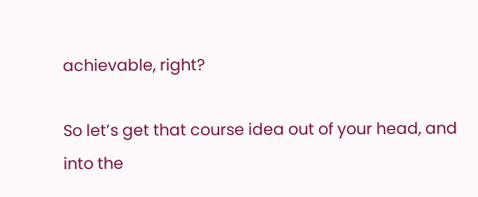achievable, right?

So let’s get that course idea out of your head, and into the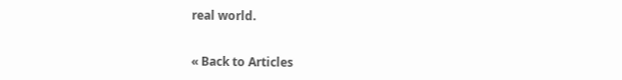real world.


« Back to Articles